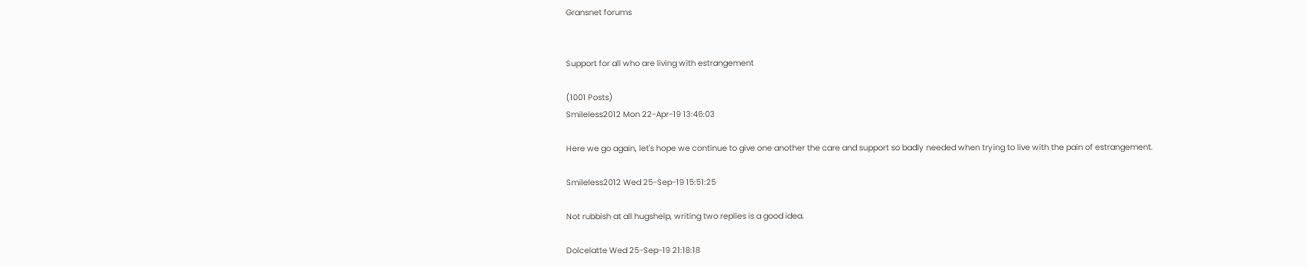Gransnet forums


Support for all who are living with estrangement

(1001 Posts)
Smileless2012 Mon 22-Apr-19 13:46:03

Here we go again, let's hope we continue to give one another the care and support so badly needed when trying to live with the pain of estrangement.

Smileless2012 Wed 25-Sep-19 15:51:25

Not rubbish at all hugshelp, writing two replies is a good idea.

Dolcelatte Wed 25-Sep-19 21:18:18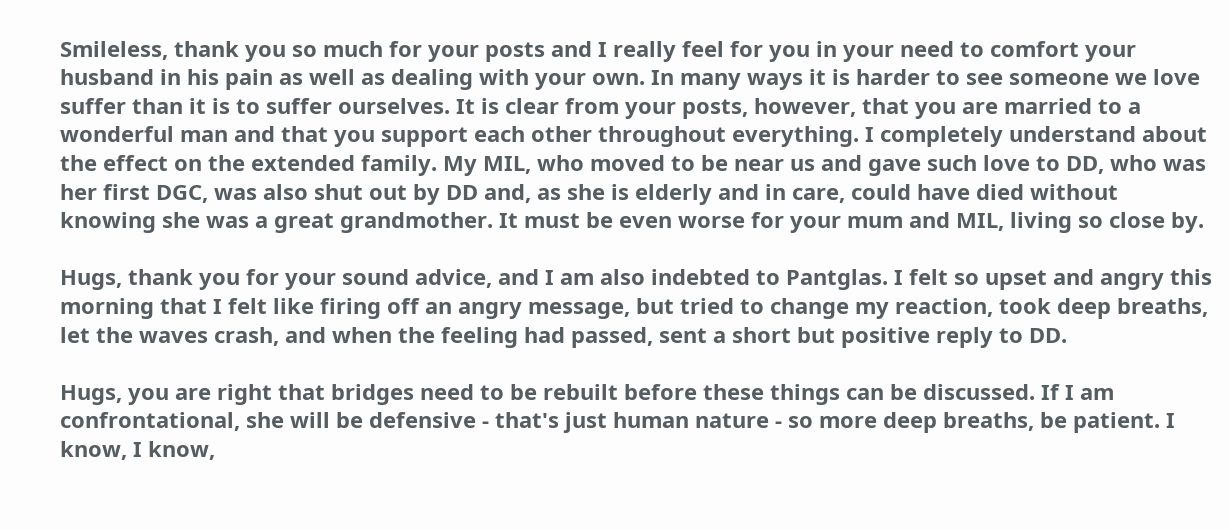Smileless, thank you so much for your posts and I really feel for you in your need to comfort your husband in his pain as well as dealing with your own. In many ways it is harder to see someone we love suffer than it is to suffer ourselves. It is clear from your posts, however, that you are married to a wonderful man and that you support each other throughout everything. I completely understand about the effect on the extended family. My MIL, who moved to be near us and gave such love to DD, who was her first DGC, was also shut out by DD and, as she is elderly and in care, could have died without knowing she was a great grandmother. It must be even worse for your mum and MIL, living so close by.

Hugs, thank you for your sound advice, and I am also indebted to Pantglas. I felt so upset and angry this morning that I felt like firing off an angry message, but tried to change my reaction, took deep breaths, let the waves crash, and when the feeling had passed, sent a short but positive reply to DD.

Hugs, you are right that bridges need to be rebuilt before these things can be discussed. If I am confrontational, she will be defensive - that's just human nature - so more deep breaths, be patient. I know, I know,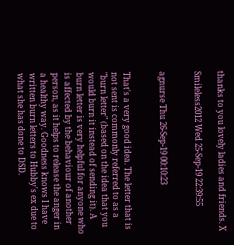thanks to you lovely ladies and friends. X

Smileless2012 Wed 25-Sep-19 22:39:55


agnurse Thu 26-Sep-19 00:10:23


That's a very good idea. The letter that is not sent is commonly referred to as a "burn letter" (based on the idea that you would burn it instead of sending it). A burn letter is very helpful for anyone who is affected by the behaviour of another person, as it helps to release the anger in a healthy way. Goodness knows I have written burn letters to Hubby's ex due to what she has done to DSD.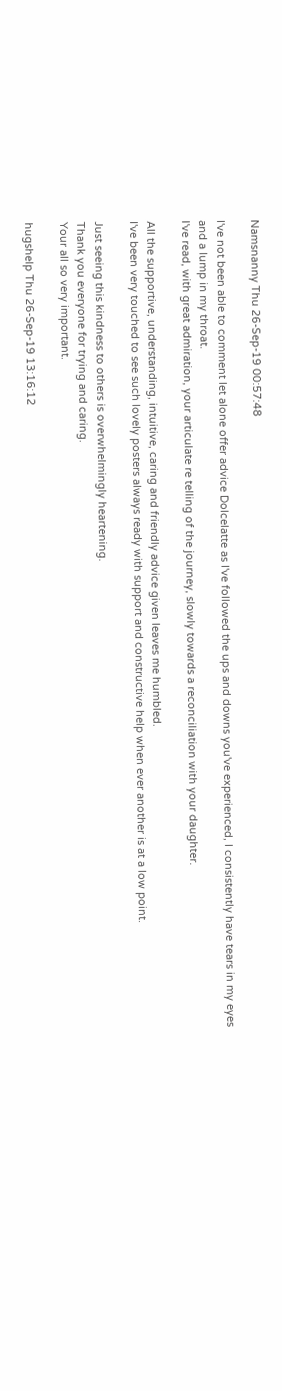Namsnanny Thu 26-Sep-19 00:57:48

I've not been able to comment let alone offer advice Dolcelatte as I've followed the ups and downs you've experienced, I consistently have tears in my eyes and a lump in my throat.
I've read, with great admiration, your articulate re telling of the journey, slowly towards a reconciliation with your daughter.

All the supportive, understanding, intuitive, caring and friendly advice given leaves me humbled.
I've been very touched to see such lovely posters always ready with support and constructive help when ever another is at a low point.

Just seeing this kindness to others is overwhelmingly heartening.
Thank you everyone for trying and caring.
Your all so very important.

hugshelp Thu 26-Sep-19 13:16:12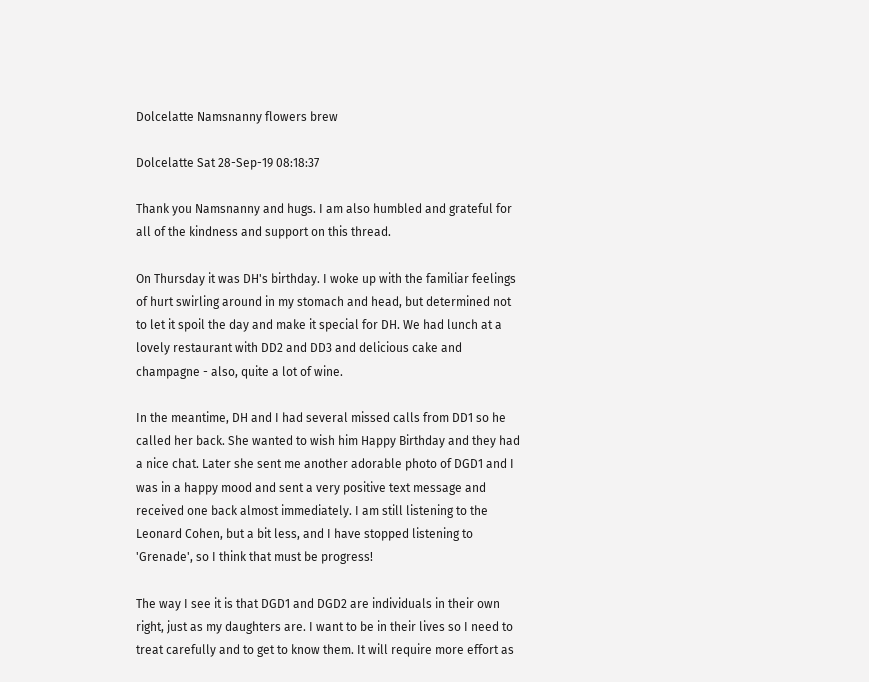Dolcelatte Namsnanny flowers brew

Dolcelatte Sat 28-Sep-19 08:18:37

Thank you Namsnanny and hugs. I am also humbled and grateful for all of the kindness and support on this thread.

On Thursday it was DH's birthday. I woke up with the familiar feelings of hurt swirling around in my stomach and head, but determined not to let it spoil the day and make it special for DH. We had lunch at a lovely restaurant with DD2 and DD3 and delicious cake and champagne - also, quite a lot of wine.

In the meantime, DH and I had several missed calls from DD1 so he called her back. She wanted to wish him Happy Birthday and they had a nice chat. Later she sent me another adorable photo of DGD1 and I was in a happy mood and sent a very positive text message and received one back almost immediately. I am still listening to the Leonard Cohen, but a bit less, and I have stopped listening to 'Grenade', so I think that must be progress!

The way I see it is that DGD1 and DGD2 are individuals in their own right, just as my daughters are. I want to be in their lives so I need to treat carefully and to get to know them. It will require more effort as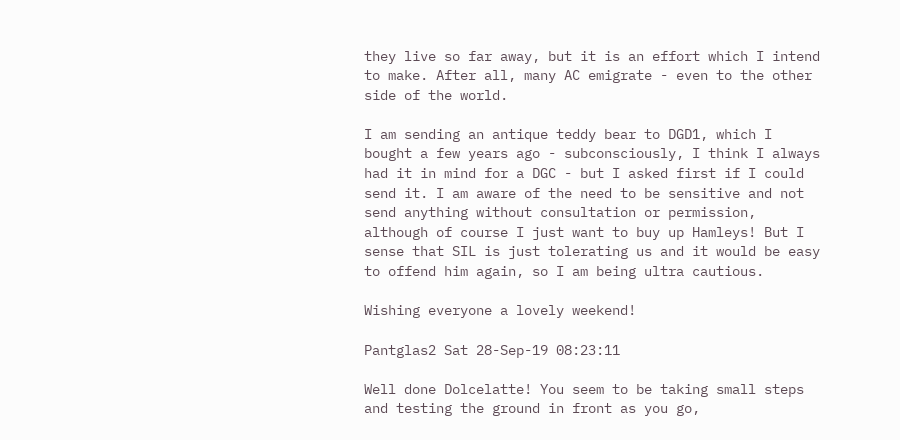they live so far away, but it is an effort which I intend to make. After all, many AC emigrate - even to the other side of the world.

I am sending an antique teddy bear to DGD1, which I bought a few years ago - subconsciously, I think I always had it in mind for a DGC - but I asked first if I could send it. I am aware of the need to be sensitive and not send anything without consultation or permission, although of course I just want to buy up Hamleys! But I sense that SIL is just tolerating us and it would be easy to offend him again, so I am being ultra cautious.

Wishing everyone a lovely weekend!

Pantglas2 Sat 28-Sep-19 08:23:11

Well done Dolcelatte! You seem to be taking small steps and testing the ground in front as you go,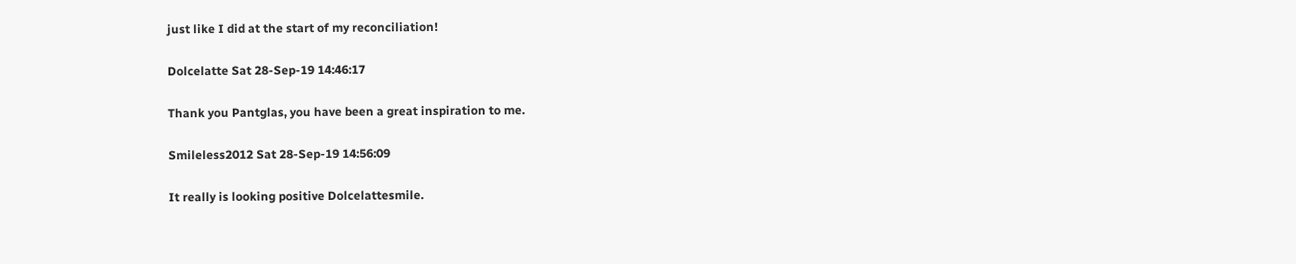just like I did at the start of my reconciliation!

Dolcelatte Sat 28-Sep-19 14:46:17

Thank you Pantglas, you have been a great inspiration to me.

Smileless2012 Sat 28-Sep-19 14:56:09

It really is looking positive Dolcelattesmile.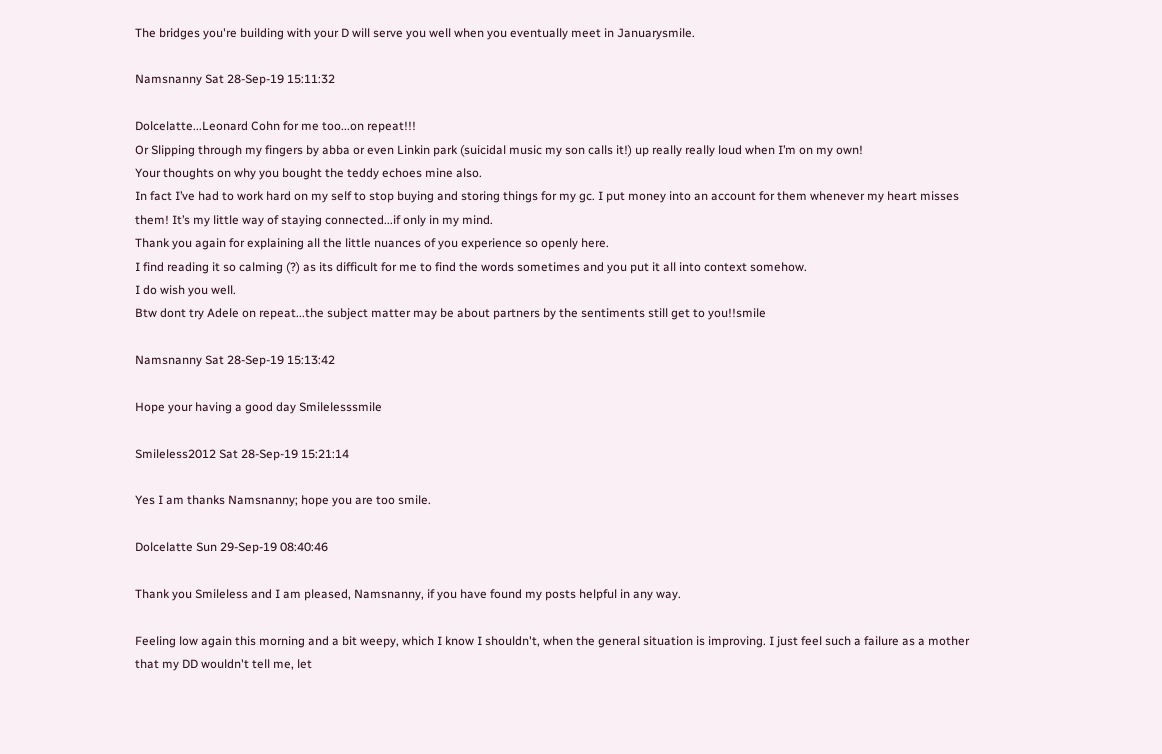The bridges you're building with your D will serve you well when you eventually meet in Januarysmile.

Namsnanny Sat 28-Sep-19 15:11:32

Dolcelatte...Leonard Cohn for me too...on repeat!!!
Or Slipping through my fingers by abba or even Linkin park (suicidal music my son calls it!) up really really loud when I’m on my own!
Your thoughts on why you bought the teddy echoes mine also.
In fact I’ve had to work hard on my self to stop buying and storing things for my gc. I put money into an account for them whenever my heart misses them! It’s my little way of staying connected...if only in my mind.
Thank you again for explaining all the little nuances of you experience so openly here.
I find reading it so calming (?) as its difficult for me to find the words sometimes and you put it all into context somehow.
I do wish you well.
Btw dont try Adele on repeat...the subject matter may be about partners by the sentiments still get to you!!smile

Namsnanny Sat 28-Sep-19 15:13:42

Hope your having a good day Smilelesssmile

Smileless2012 Sat 28-Sep-19 15:21:14

Yes I am thanks Namsnanny; hope you are too smile.

Dolcelatte Sun 29-Sep-19 08:40:46

Thank you Smileless and I am pleased, Namsnanny, if you have found my posts helpful in any way.

Feeling low again this morning and a bit weepy, which I know I shouldn't, when the general situation is improving. I just feel such a failure as a mother that my DD wouldn't tell me, let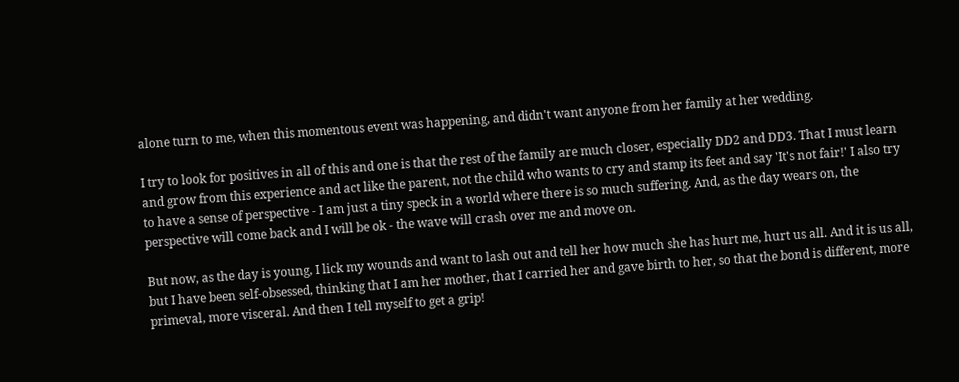alone turn to me, when this momentous event was happening, and didn't want anyone from her family at her wedding.

I try to look for positives in all of this and one is that the rest of the family are much closer, especially DD2 and DD3. That I must learn and grow from this experience and act like the parent, not the child who wants to cry and stamp its feet and say 'It's not fair!' I also try to have a sense of perspective - I am just a tiny speck in a world where there is so much suffering. And, as the day wears on, the perspective will come back and I will be ok - the wave will crash over me and move on.

But now, as the day is young, I lick my wounds and want to lash out and tell her how much she has hurt me, hurt us all. And it is us all, but I have been self-obsessed, thinking that I am her mother, that I carried her and gave birth to her, so that the bond is different, more primeval, more visceral. And then I tell myself to get a grip!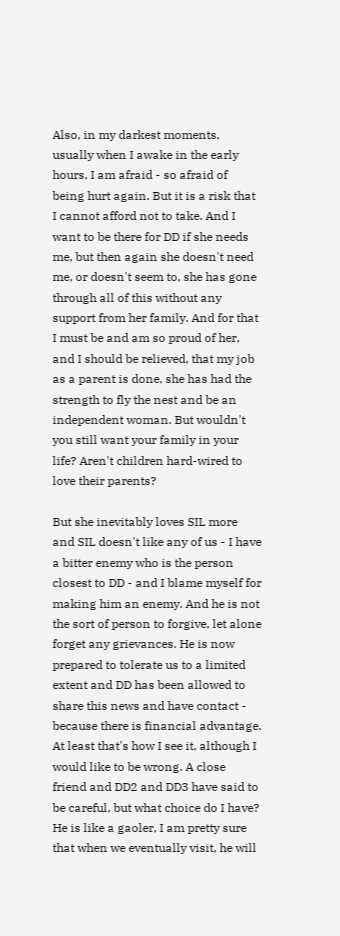Also, in my darkest moments, usually when I awake in the early hours, I am afraid - so afraid of being hurt again. But it is a risk that I cannot afford not to take. And I want to be there for DD if she needs me, but then again she doesn't need me, or doesn't seem to, she has gone through all of this without any support from her family. And for that I must be and am so proud of her, and I should be relieved, that my job as a parent is done, she has had the strength to fly the nest and be an independent woman. But wouldn't you still want your family in your life? Aren't children hard-wired to love their parents?

But she inevitably loves SIL more and SIL doesn't like any of us - I have a bitter enemy who is the person closest to DD - and I blame myself for making him an enemy. And he is not the sort of person to forgive, let alone forget any grievances. He is now prepared to tolerate us to a limited extent and DD has been allowed to share this news and have contact - because there is financial advantage. At least that's how I see it, although I would like to be wrong. A close friend and DD2 and DD3 have said to be careful, but what choice do I have? He is like a gaoler, I am pretty sure that when we eventually visit, he will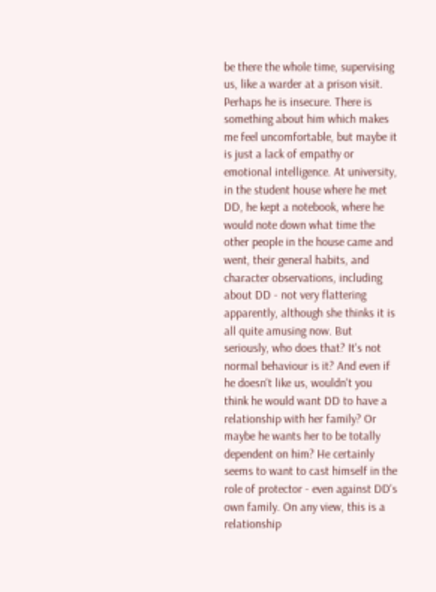be there the whole time, supervising us, like a warder at a prison visit. Perhaps he is insecure. There is something about him which makes me feel uncomfortable, but maybe it is just a lack of empathy or emotional intelligence. At university, in the student house where he met DD, he kept a notebook, where he would note down what time the other people in the house came and went, their general habits, and character observations, including about DD - not very flattering apparently, although she thinks it is all quite amusing now. But seriously, who does that? It's not normal behaviour is it? And even if he doesn't like us, wouldn't you think he would want DD to have a relationship with her family? Or maybe he wants her to be totally dependent on him? He certainly seems to want to cast himself in the role of protector - even against DD's own family. On any view, this is a relationship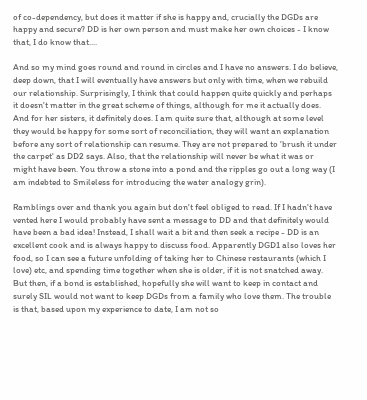of co-dependency, but does it matter if she is happy and, crucially the DGDs are happy and secure? DD is her own person and must make her own choices - I know that, I do know that....

And so my mind goes round and round in circles and I have no answers. I do believe, deep down, that I will eventually have answers but only with time, when we rebuild our relationship. Surprisingly, I think that could happen quite quickly and perhaps it doesn't matter in the great scheme of things, although for me it actually does. And for her sisters, it definitely does. I am quite sure that, although at some level they would be happy for some sort of reconciliation, they will want an explanation before any sort of relationship can resume. They are not prepared to 'brush it under the carpet' as DD2 says. Also, that the relationship will never be what it was or might have been. You throw a stone into a pond and the ripples go out a long way (I am indebted to Smileless for introducing the water analogy grin).

Ramblings over and thank you again but don't feel obliged to read. If I hadn't have vented here I would probably have sent a message to DD and that definitely would have been a bad idea! Instead, I shall wait a bit and then seek a recipe - DD is an excellent cook and is always happy to discuss food. Apparently DGD1 also loves her food, so I can see a future unfolding of taking her to Chinese restaurants (which I love) etc, and spending time together when she is older, if it is not snatched away. But then, if a bond is established, hopefully she will want to keep in contact and surely SIL would not want to keep DGDs from a family who love them. The trouble is that, based upon my experience to date, I am not so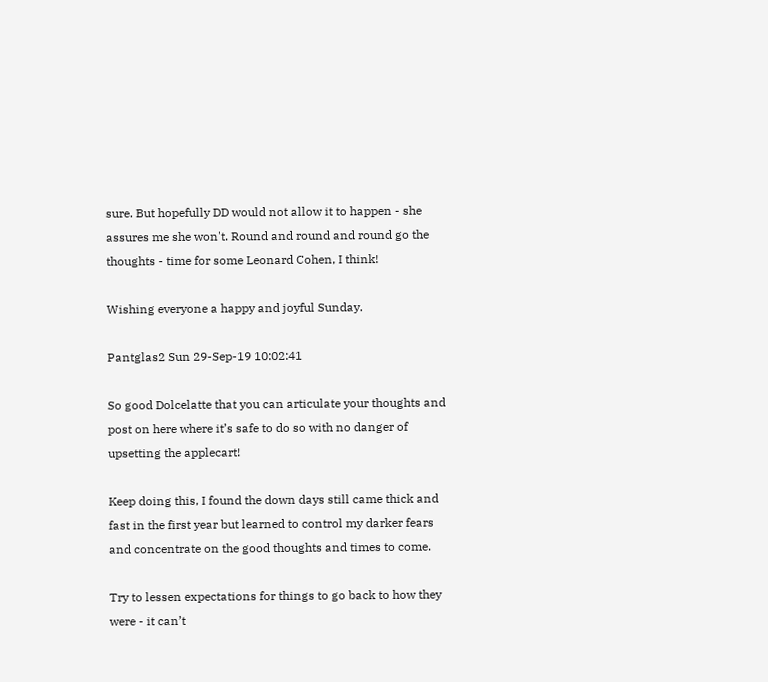sure. But hopefully DD would not allow it to happen - she assures me she won't. Round and round and round go the thoughts - time for some Leonard Cohen, I think!

Wishing everyone a happy and joyful Sunday.

Pantglas2 Sun 29-Sep-19 10:02:41

So good Dolcelatte that you can articulate your thoughts and post on here where it’s safe to do so with no danger of upsetting the applecart!

Keep doing this, I found the down days still came thick and fast in the first year but learned to control my darker fears and concentrate on the good thoughts and times to come.

Try to lessen expectations for things to go back to how they were - it can’t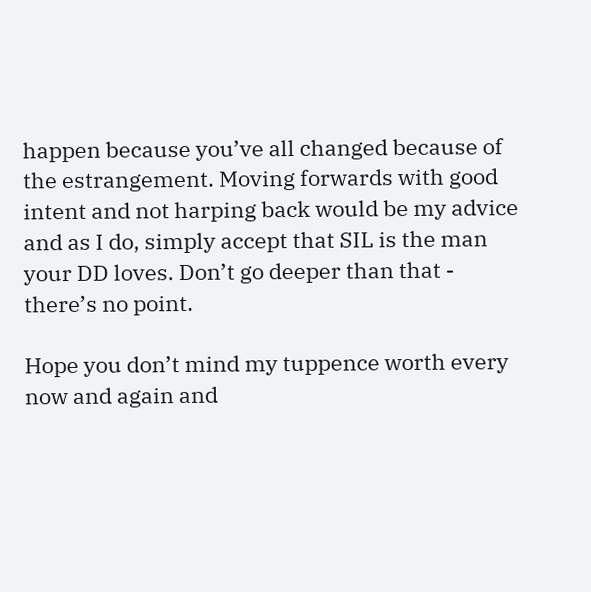happen because you’ve all changed because of the estrangement. Moving forwards with good intent and not harping back would be my advice and as I do, simply accept that SIL is the man your DD loves. Don’t go deeper than that - there’s no point.

Hope you don’t mind my tuppence worth every now and again and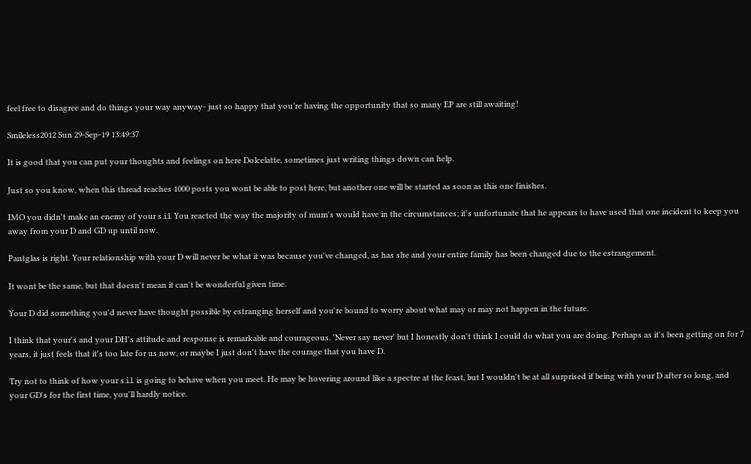feel free to disagree and do things your way anyway- just so happy that you’re having the opportunity that so many EP are still awaiting!

Smileless2012 Sun 29-Sep-19 13:49:37

It is good that you can put your thoughts and feelings on here Dolcelatte, sometimes just writing things down can help.

Just so you know, when this thread reaches 1000 posts you wont be able to post here, but another one will be started as soon as this one finishes.

IMO you didn't make an enemy of your s.i.l. You reacted the way the majority of mum's would have in the circumstances; it's unfortunate that he appears to have used that one incident to keep you away from your D and GD up until now.

Pantglas is right. Your relationship with your D will never be what it was because you've changed, as has she and your entire family has been changed due to the estrangement.

It wont be the same, but that doesn't mean it can't be wonderful given time.

Your D did something you'd never have thought possible by estranging herself and you're bound to worry about what may or may not happen in the future.

I think that your's and your DH's attitude and response is remarkable and courageous. 'Never say never' but I honestly don't think I could do what you are doing. Perhaps as it's been getting on for 7 years, it just feels that it's too late for us now, or maybe I just don't have the courage that you have D.

Try not to think of how your s.i.l. is going to behave when you meet. He may be hovering around like a spectre at the feast, but I wouldn't be at all surprised if being with your D after so long, and your GD's for the first time, you'll hardly notice.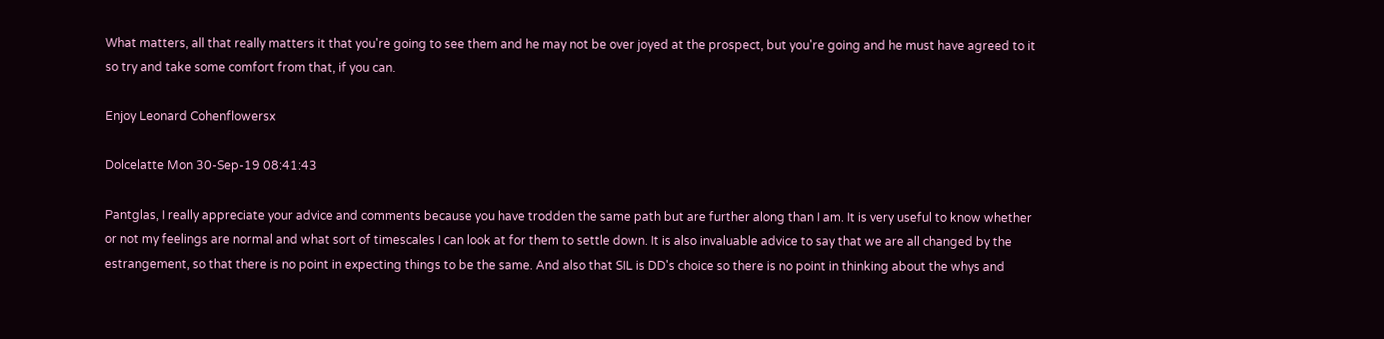What matters, all that really matters it that you're going to see them and he may not be over joyed at the prospect, but you're going and he must have agreed to it so try and take some comfort from that, if you can.

Enjoy Leonard Cohenflowersx

Dolcelatte Mon 30-Sep-19 08:41:43

Pantglas, I really appreciate your advice and comments because you have trodden the same path but are further along than I am. It is very useful to know whether or not my feelings are normal and what sort of timescales I can look at for them to settle down. It is also invaluable advice to say that we are all changed by the estrangement, so that there is no point in expecting things to be the same. And also that SIL is DD's choice so there is no point in thinking about the whys and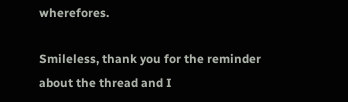wherefores.

Smileless, thank you for the reminder about the thread and I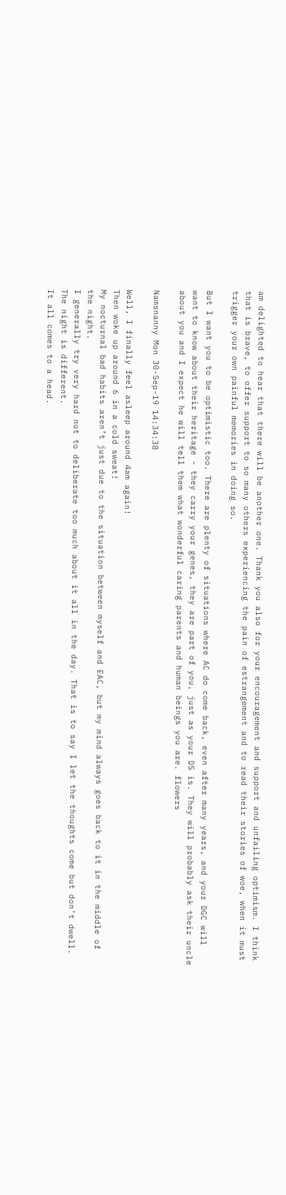am delighted to hear that there will be another one. Thank you also for your encouragement and support and unfailing optimism. I think that is brave, to offer support to so many others experiencing the pain of estrangement and to read their stories of woe, when it must trigger your own painful memories in doing so.

But I want you to be optimistic too. There are plenty of situations where AC do come back, even after many years, and your DGC will want to know about their heritage - they carry your genes, they are part of you, just as your DS is. They will probably ask their uncle about you and I expect he will tell them what wonderful caring parents and human beings you are. flowers

Namsnanny Mon 30-Sep-19 14:34:38

Well, I finally feel asleep around 4am again!
Then woke up around 6 in a cold sweat!
My nocturnal bad habits aren’t just due to the situation between myself and EAC, but my mind always goes back to it in the middle of the night.
I generally try very hard not to deliberate too much about it all in the day. That is to say I let the thoughts come but don’t dwell.
The night is different.
It all comes to a head.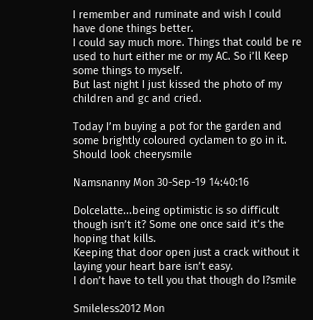I remember and ruminate and wish I could have done things better.
I could say much more. Things that could be re used to hurt either me or my AC. So i’ll Keep some things to myself.
But last night I just kissed the photo of my children and gc and cried.

Today I’m buying a pot for the garden and some brightly coloured cyclamen to go in it.
Should look cheerysmile

Namsnanny Mon 30-Sep-19 14:40:16

Dolcelatte...being optimistic is so difficult though isn’t it? Some one once said it’s the hoping that kills.
Keeping that door open just a crack without it laying your heart bare isn’t easy.
I don’t have to tell you that though do I?smile

Smileless2012 Mon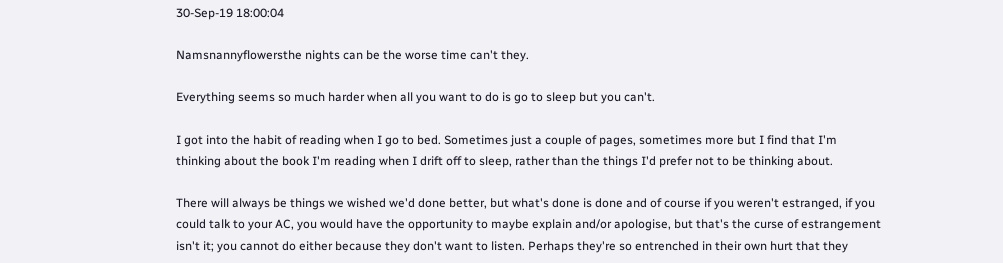30-Sep-19 18:00:04

Namsnannyflowersthe nights can be the worse time can't they.

Everything seems so much harder when all you want to do is go to sleep but you can't.

I got into the habit of reading when I go to bed. Sometimes just a couple of pages, sometimes more but I find that I'm thinking about the book I'm reading when I drift off to sleep, rather than the things I'd prefer not to be thinking about.

There will always be things we wished we'd done better, but what's done is done and of course if you weren't estranged, if you could talk to your AC, you would have the opportunity to maybe explain and/or apologise, but that's the curse of estrangement isn't it; you cannot do either because they don't want to listen. Perhaps they're so entrenched in their own hurt that they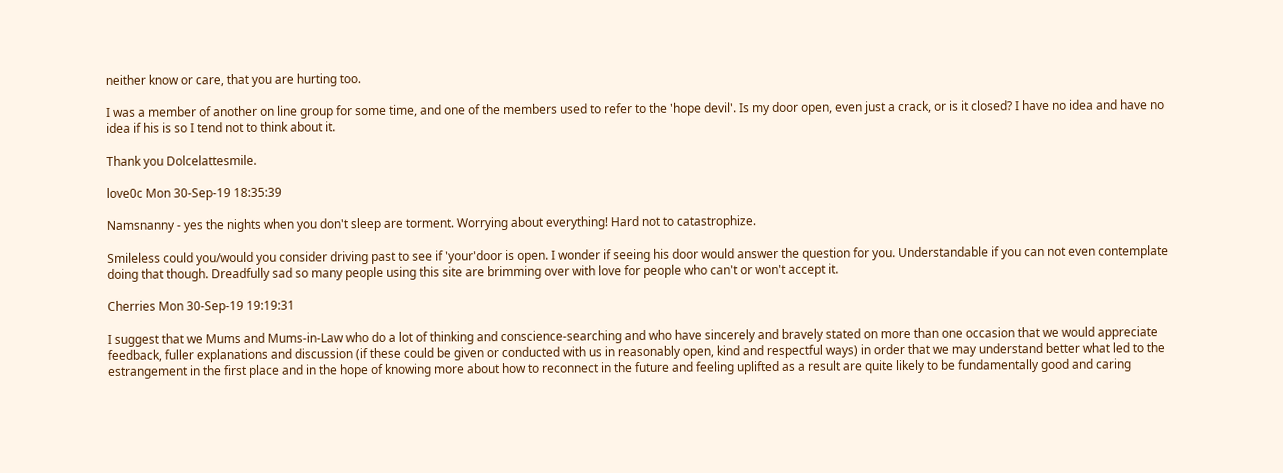neither know or care, that you are hurting too.

I was a member of another on line group for some time, and one of the members used to refer to the 'hope devil'. Is my door open, even just a crack, or is it closed? I have no idea and have no idea if his is so I tend not to think about it.

Thank you Dolcelattesmile.

love0c Mon 30-Sep-19 18:35:39

Namsnanny - yes the nights when you don't sleep are torment. Worrying about everything! Hard not to catastrophize.

Smileless could you/would you consider driving past to see if 'your'door is open. I wonder if seeing his door would answer the question for you. Understandable if you can not even contemplate doing that though. Dreadfully sad so many people using this site are brimming over with love for people who can't or won't accept it.

Cherries Mon 30-Sep-19 19:19:31

I suggest that we Mums and Mums-in-Law who do a lot of thinking and conscience-searching and who have sincerely and bravely stated on more than one occasion that we would appreciate feedback, fuller explanations and discussion (if these could be given or conducted with us in reasonably open, kind and respectful ways) in order that we may understand better what led to the estrangement in the first place and in the hope of knowing more about how to reconnect in the future and feeling uplifted as a result are quite likely to be fundamentally good and caring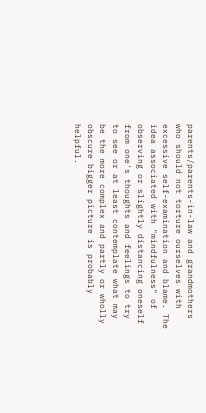parents/parents-in-law and grandmothers who should not torture ourselves with excessive self-examination and blame. The idea associated with "mindfulness" of observing or slightly distancing oneself from one's thoughts and feelings to try to see or at least contemplate what may be the more complex and partly or wholly obscure bigger picture is probably helpful.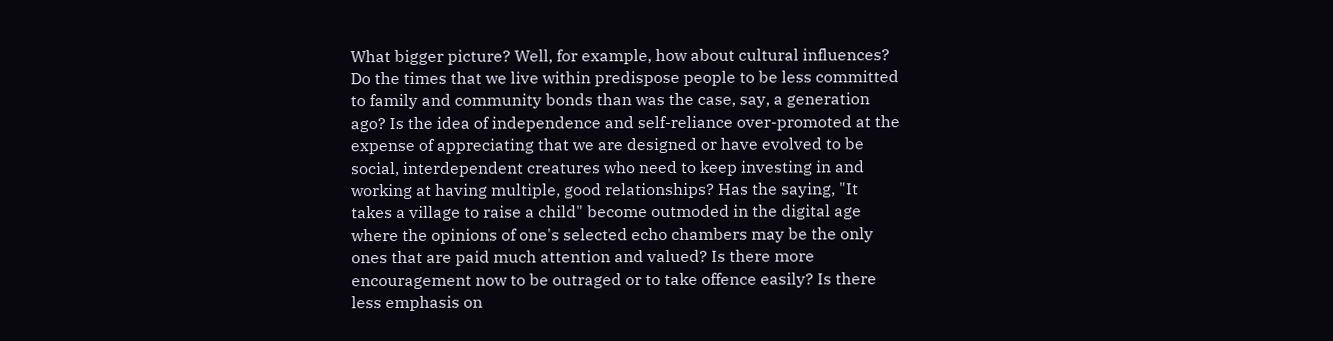What bigger picture? Well, for example, how about cultural influences? Do the times that we live within predispose people to be less committed to family and community bonds than was the case, say, a generation ago? Is the idea of independence and self-reliance over-promoted at the expense of appreciating that we are designed or have evolved to be social, interdependent creatures who need to keep investing in and working at having multiple, good relationships? Has the saying, "It takes a village to raise a child" become outmoded in the digital age where the opinions of one's selected echo chambers may be the only ones that are paid much attention and valued? Is there more encouragement now to be outraged or to take offence easily? Is there less emphasis on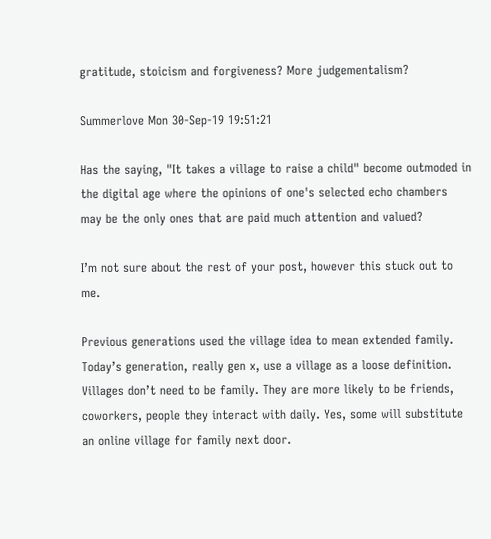gratitude, stoicism and forgiveness? More judgementalism?

Summerlove Mon 30-Sep-19 19:51:21

Has the saying, "It takes a village to raise a child" become outmoded in the digital age where the opinions of one's selected echo chambers may be the only ones that are paid much attention and valued?

I’m not sure about the rest of your post, however this stuck out to me.

Previous generations used the village idea to mean extended family. Today’s generation, really gen x, use a village as a loose definition. Villages don’t need to be family. They are more likely to be friends, coworkers, people they interact with daily. Yes, some will substitute an online village for family next door.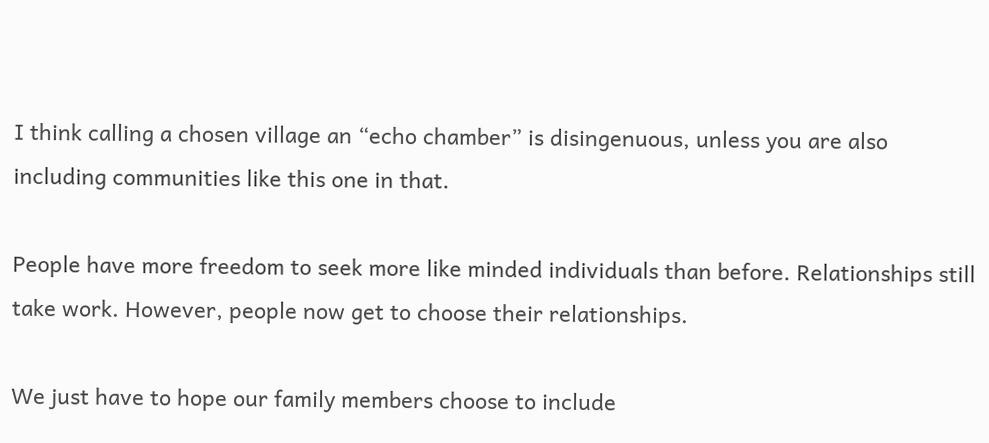I think calling a chosen village an “echo chamber” is disingenuous, unless you are also including communities like this one in that.

People have more freedom to seek more like minded individuals than before. Relationships still take work. However, people now get to choose their relationships.

We just have to hope our family members choose to include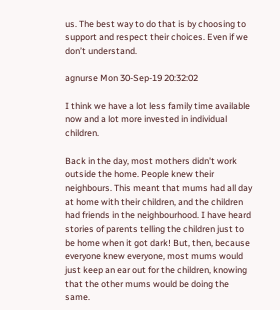us. The best way to do that is by choosing to support and respect their choices. Even if we don’t understand.

agnurse Mon 30-Sep-19 20:32:02

I think we have a lot less family time available now and a lot more invested in individual children.

Back in the day, most mothers didn't work outside the home. People knew their neighbours. This meant that mums had all day at home with their children, and the children had friends in the neighbourhood. I have heard stories of parents telling the children just to be home when it got dark! But, then, because everyone knew everyone, most mums would just keep an ear out for the children, knowing that the other mums would be doing the same.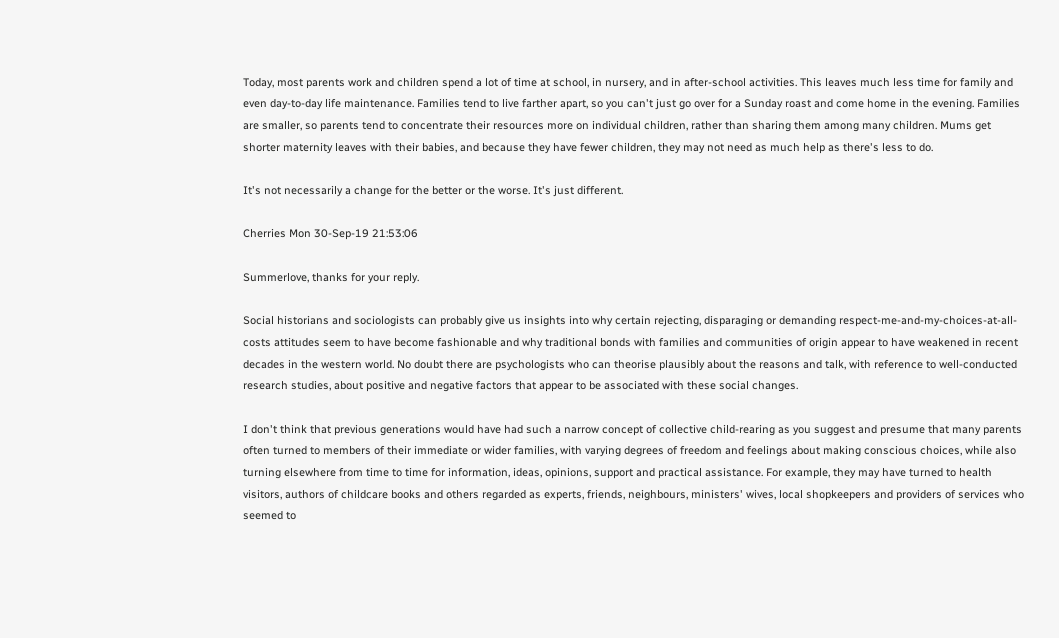Today, most parents work and children spend a lot of time at school, in nursery, and in after-school activities. This leaves much less time for family and even day-to-day life maintenance. Families tend to live farther apart, so you can't just go over for a Sunday roast and come home in the evening. Families are smaller, so parents tend to concentrate their resources more on individual children, rather than sharing them among many children. Mums get shorter maternity leaves with their babies, and because they have fewer children, they may not need as much help as there's less to do.

It's not necessarily a change for the better or the worse. It's just different.

Cherries Mon 30-Sep-19 21:53:06

Summerlove, thanks for your reply.

Social historians and sociologists can probably give us insights into why certain rejecting, disparaging or demanding respect-me-and-my-choices-at-all-costs attitudes seem to have become fashionable and why traditional bonds with families and communities of origin appear to have weakened in recent decades in the western world. No doubt there are psychologists who can theorise plausibly about the reasons and talk, with reference to well-conducted research studies, about positive and negative factors that appear to be associated with these social changes.

I don't think that previous generations would have had such a narrow concept of collective child-rearing as you suggest and presume that many parents often turned to members of their immediate or wider families, with varying degrees of freedom and feelings about making conscious choices, while also turning elsewhere from time to time for information, ideas, opinions, support and practical assistance. For example, they may have turned to health visitors, authors of childcare books and others regarded as experts, friends, neighbours, ministers' wives, local shopkeepers and providers of services who seemed to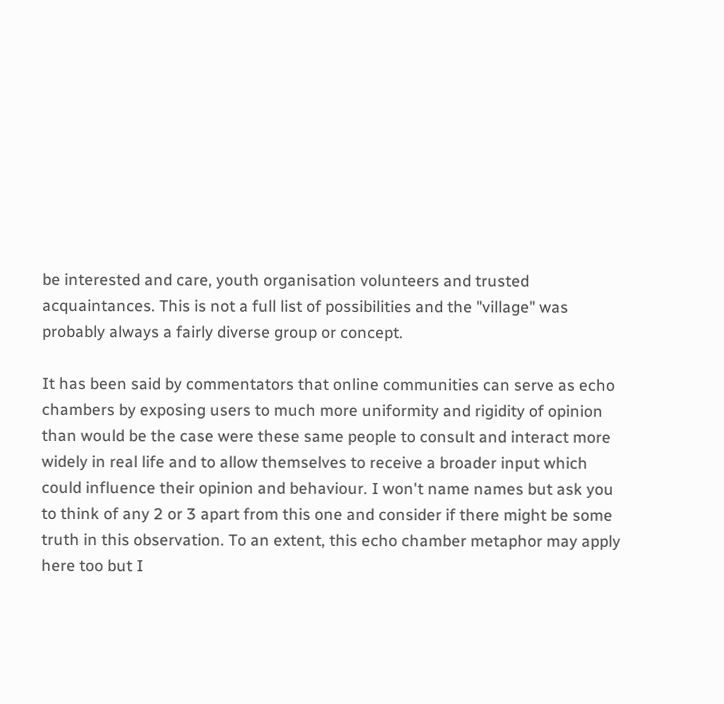be interested and care, youth organisation volunteers and trusted acquaintances. This is not a full list of possibilities and the "village" was probably always a fairly diverse group or concept.

It has been said by commentators that online communities can serve as echo chambers by exposing users to much more uniformity and rigidity of opinion than would be the case were these same people to consult and interact more widely in real life and to allow themselves to receive a broader input which could influence their opinion and behaviour. I won't name names but ask you to think of any 2 or 3 apart from this one and consider if there might be some truth in this observation. To an extent, this echo chamber metaphor may apply here too but I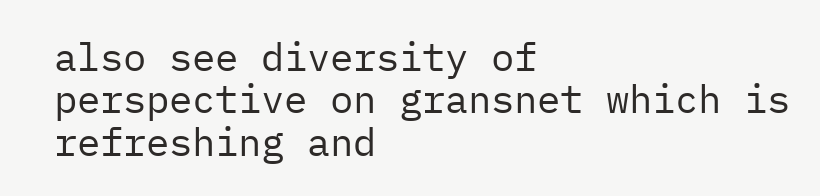also see diversity of perspective on gransnet which is refreshing and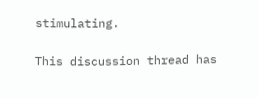stimulating.

This discussion thread has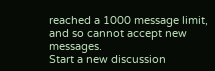reached a 1000 message limit, and so cannot accept new messages.
Start a new discussion